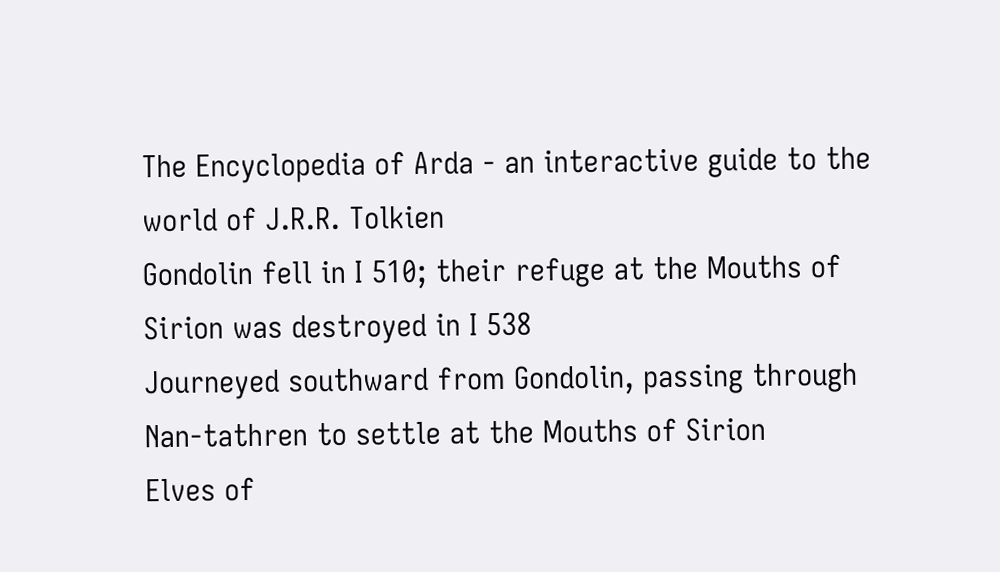The Encyclopedia of Arda - an interactive guide to the world of J.R.R. Tolkien
Gondolin fell in I 510; their refuge at the Mouths of Sirion was destroyed in I 538
Journeyed southward from Gondolin, passing through Nan-tathren to settle at the Mouths of Sirion
Elves of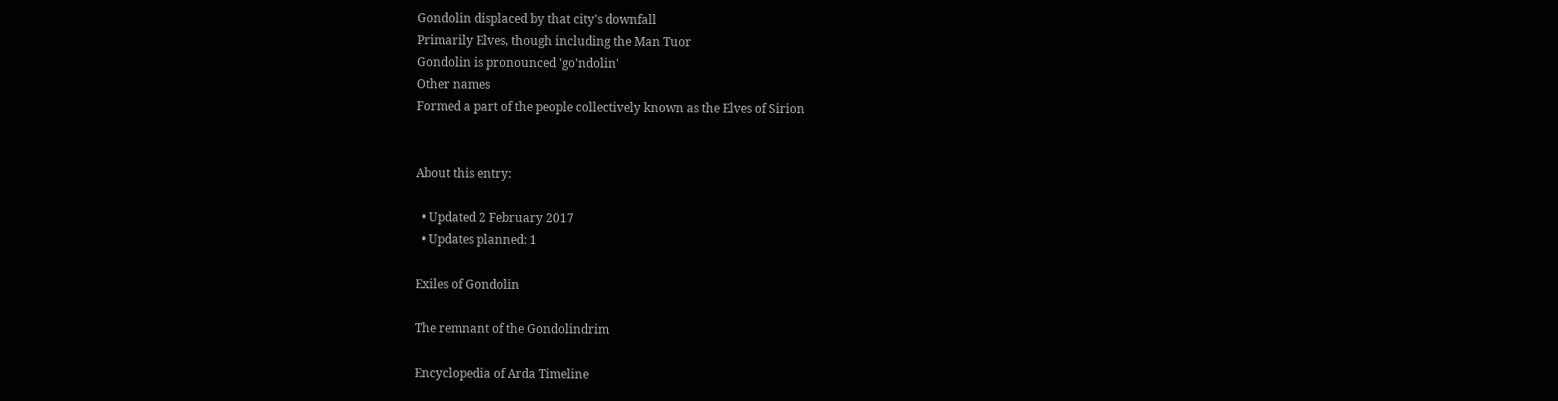Gondolin displaced by that city's downfall
Primarily Elves, though including the Man Tuor
Gondolin is pronounced 'go'ndolin'
Other names
Formed a part of the people collectively known as the Elves of Sirion


About this entry:

  • Updated 2 February 2017
  • Updates planned: 1

Exiles of Gondolin

The remnant of the Gondolindrim

Encyclopedia of Arda Timeline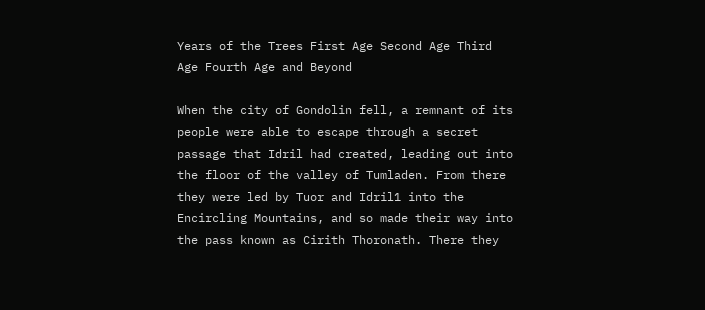Years of the Trees First Age Second Age Third Age Fourth Age and Beyond

When the city of Gondolin fell, a remnant of its people were able to escape through a secret passage that Idril had created, leading out into the floor of the valley of Tumladen. From there they were led by Tuor and Idril1 into the Encircling Mountains, and so made their way into the pass known as Cirith Thoronath. There they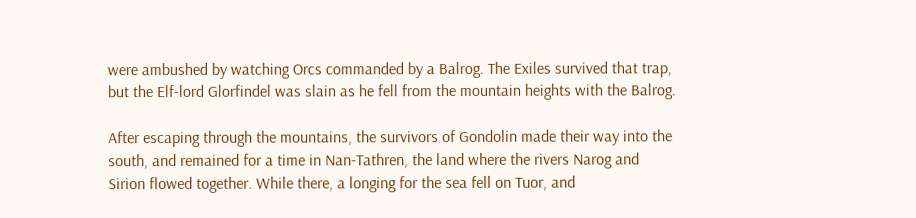were ambushed by watching Orcs commanded by a Balrog. The Exiles survived that trap, but the Elf-lord Glorfindel was slain as he fell from the mountain heights with the Balrog.

After escaping through the mountains, the survivors of Gondolin made their way into the south, and remained for a time in Nan-Tathren, the land where the rivers Narog and Sirion flowed together. While there, a longing for the sea fell on Tuor, and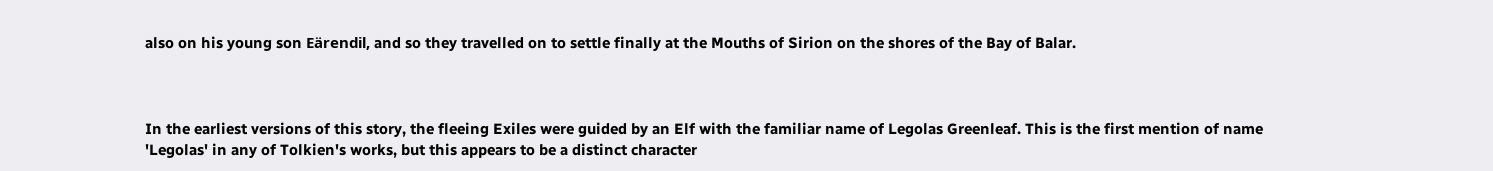also on his young son Eärendil, and so they travelled on to settle finally at the Mouths of Sirion on the shores of the Bay of Balar.



In the earliest versions of this story, the fleeing Exiles were guided by an Elf with the familiar name of Legolas Greenleaf. This is the first mention of name 'Legolas' in any of Tolkien's works, but this appears to be a distinct character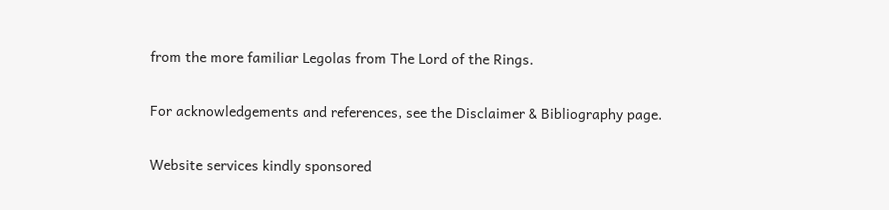from the more familiar Legolas from The Lord of the Rings.

For acknowledgements and references, see the Disclaimer & Bibliography page.

Website services kindly sponsored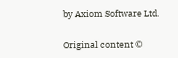by Axiom Software Ltd.

Original content ©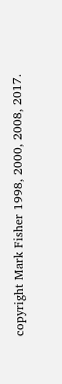copyright Mark Fisher 1998, 2000, 2008, 2017.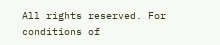All rights reserved. For conditions of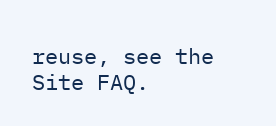reuse, see the Site FAQ.